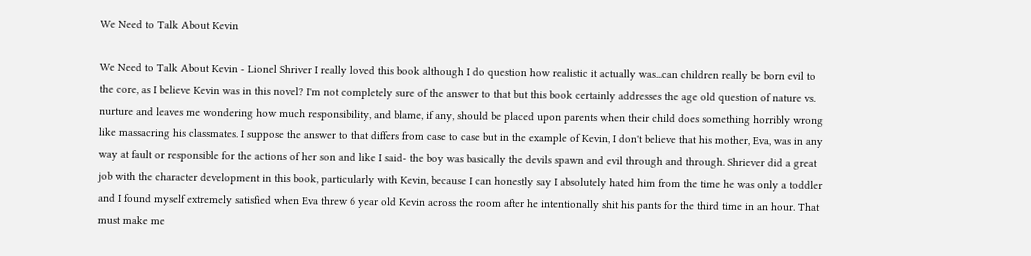We Need to Talk About Kevin

We Need to Talk About Kevin - Lionel Shriver I really loved this book although I do question how realistic it actually was...can children really be born evil to the core, as I believe Kevin was in this novel? I'm not completely sure of the answer to that but this book certainly addresses the age old question of nature vs. nurture and leaves me wondering how much responsibility, and blame, if any, should be placed upon parents when their child does something horribly wrong like massacring his classmates. I suppose the answer to that differs from case to case but in the example of Kevin, I don't believe that his mother, Eva, was in any way at fault or responsible for the actions of her son and like I said- the boy was basically the devils spawn and evil through and through. Shriever did a great job with the character development in this book, particularly with Kevin, because I can honestly say I absolutely hated him from the time he was only a toddler and I found myself extremely satisfied when Eva threw 6 year old Kevin across the room after he intentionally shit his pants for the third time in an hour. That must make me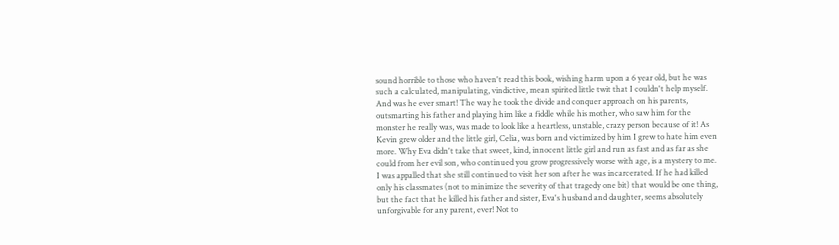sound horrible to those who haven't read this book, wishing harm upon a 6 year old, but he was such a calculated, manipulating, vindictive, mean spirited little twit that I couldn't help myself. And was he ever smart! The way he took the divide and conquer approach on his parents, outsmarting his father and playing him like a fiddle while his mother, who saw him for the monster he really was, was made to look like a heartless, unstable, crazy person because of it! As Kevin grew older and the little girl, Celia, was born and victimized by him I grew to hate him even more. Why Eva didn't take that sweet, kind, innocent little girl and run as fast and as far as she could from her evil son, who continued you grow progressively worse with age, is a mystery to me. I was appalled that she still continued to visit her son after he was incarcerated. If he had killed only his classmates (not to minimize the severity of that tragedy one bit) that would be one thing, but the fact that he killed his father and sister, Eva's husband and daughter, seems absolutely unforgivable for any parent, ever! Not to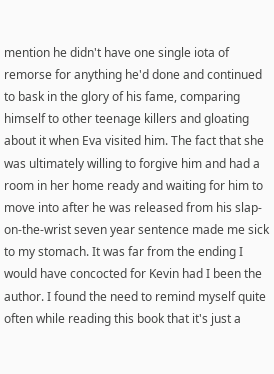mention he didn't have one single iota of remorse for anything he'd done and continued to bask in the glory of his fame, comparing himself to other teenage killers and gloating about it when Eva visited him. The fact that she was ultimately willing to forgive him and had a room in her home ready and waiting for him to move into after he was released from his slap-on-the-wrist seven year sentence made me sick to my stomach. It was far from the ending I would have concocted for Kevin had I been the author. I found the need to remind myself quite often while reading this book that it's just a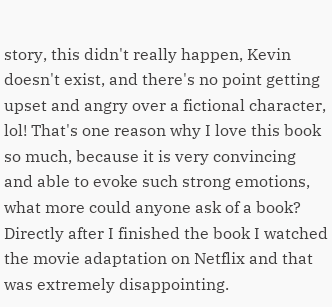story, this didn't really happen, Kevin doesn't exist, and there's no point getting upset and angry over a fictional character, lol! That's one reason why I love this book so much, because it is very convincing and able to evoke such strong emotions, what more could anyone ask of a book? Directly after I finished the book I watched the movie adaptation on Netflix and that was extremely disappointing.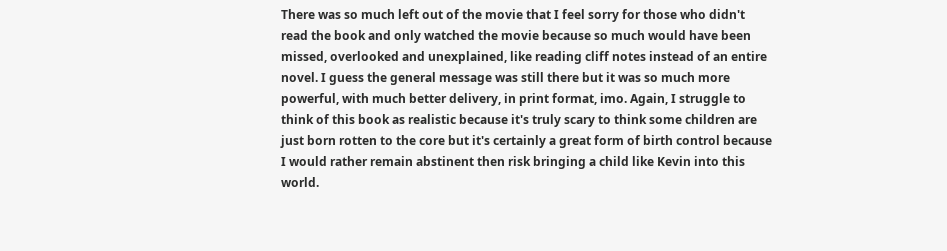There was so much left out of the movie that I feel sorry for those who didn't read the book and only watched the movie because so much would have been missed, overlooked and unexplained, like reading cliff notes instead of an entire novel. I guess the general message was still there but it was so much more powerful, with much better delivery, in print format, imo. Again, I struggle to think of this book as realistic because it's truly scary to think some children are just born rotten to the core but it's certainly a great form of birth control because I would rather remain abstinent then risk bringing a child like Kevin into this world.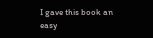I gave this book an easy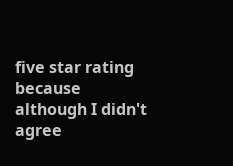five star rating because although I didn't agree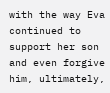with the way Eva continued to support her son and even forgive him, ultimately,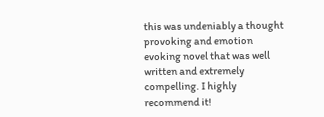this was undeniably a thought provoking and emotion evoking novel that was well written and extremely compelling. I highly recommend it!